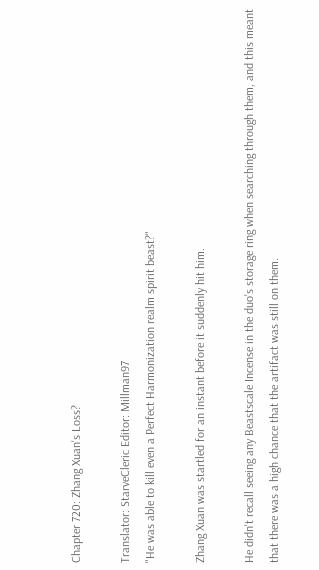Chapter 720: Zhang Xuan's Loss?

Translator: StarveCleric Editor: Millman97
"He was able to kill even a Perfect Harmonization realm spirit beast?"

Zhang Xuan was startled for an instant before it suddenly hit him.

He didn't recall seeing any Beastscale Incense in the duo's storage ring when searching through them, and this meant that there was a high chance that the artifact was still on them.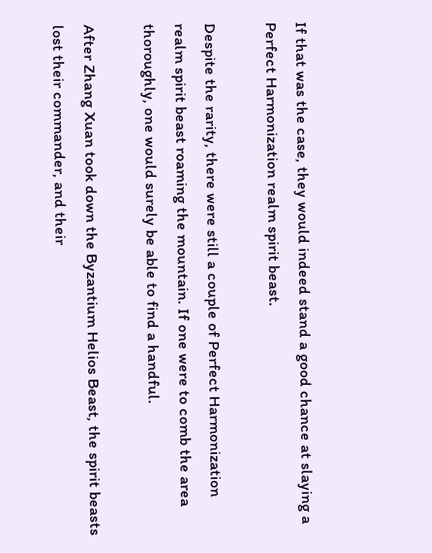If that was the case, they would indeed stand a good chance at slaying a Perfect Harmonization realm spirit beast.

Despite the rarity, there were still a couple of Perfect Harmonization realm spirit beast roaming the mountain. If one were to comb the area thoroughly, one would surely be able to find a handful.

After Zhang Xuan took down the Byzantium Helios Beast, the spirit beasts lost their commander, and their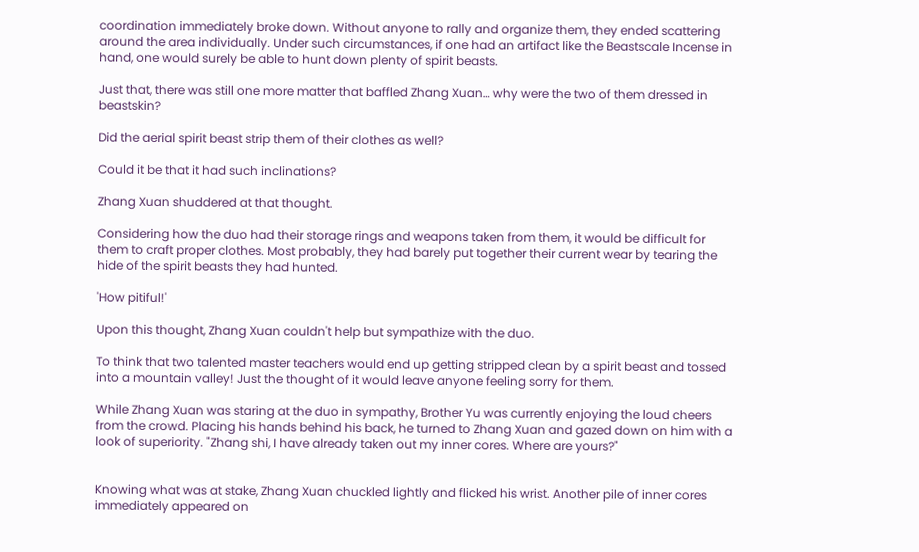coordination immediately broke down. Without anyone to rally and organize them, they ended scattering around the area individually. Under such circumstances, if one had an artifact like the Beastscale Incense in hand, one would surely be able to hunt down plenty of spirit beasts.

Just that, there was still one more matter that baffled Zhang Xuan… why were the two of them dressed in beastskin?

Did the aerial spirit beast strip them of their clothes as well?

Could it be that it had such inclinations?

Zhang Xuan shuddered at that thought.

Considering how the duo had their storage rings and weapons taken from them, it would be difficult for them to craft proper clothes. Most probably, they had barely put together their current wear by tearing the hide of the spirit beasts they had hunted.

'How pitiful!'

Upon this thought, Zhang Xuan couldn't help but sympathize with the duo.

To think that two talented master teachers would end up getting stripped clean by a spirit beast and tossed into a mountain valley! Just the thought of it would leave anyone feeling sorry for them.

While Zhang Xuan was staring at the duo in sympathy, Brother Yu was currently enjoying the loud cheers from the crowd. Placing his hands behind his back, he turned to Zhang Xuan and gazed down on him with a look of superiority. "Zhang shi, I have already taken out my inner cores. Where are yours?"


Knowing what was at stake, Zhang Xuan chuckled lightly and flicked his wrist. Another pile of inner cores immediately appeared on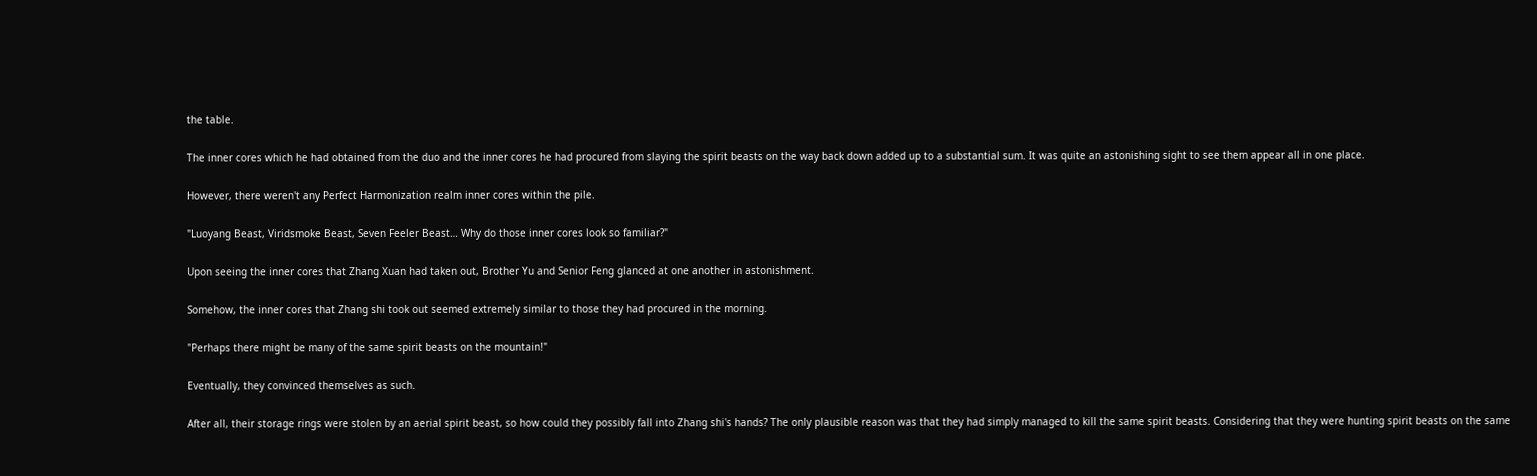the table.

The inner cores which he had obtained from the duo and the inner cores he had procured from slaying the spirit beasts on the way back down added up to a substantial sum. It was quite an astonishing sight to see them appear all in one place.

However, there weren't any Perfect Harmonization realm inner cores within the pile.

"Luoyang Beast, Viridsmoke Beast, Seven Feeler Beast… Why do those inner cores look so familiar?"

Upon seeing the inner cores that Zhang Xuan had taken out, Brother Yu and Senior Feng glanced at one another in astonishment.

Somehow, the inner cores that Zhang shi took out seemed extremely similar to those they had procured in the morning.

"Perhaps there might be many of the same spirit beasts on the mountain!"

Eventually, they convinced themselves as such.

After all, their storage rings were stolen by an aerial spirit beast, so how could they possibly fall into Zhang shi's hands? The only plausible reason was that they had simply managed to kill the same spirit beasts. Considering that they were hunting spirit beasts on the same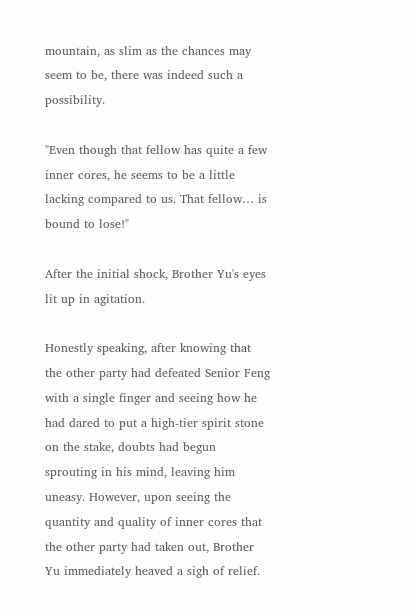mountain, as slim as the chances may seem to be, there was indeed such a possibility.

"Even though that fellow has quite a few inner cores, he seems to be a little lacking compared to us. That fellow… is bound to lose!"

After the initial shock, Brother Yu's eyes lit up in agitation.

Honestly speaking, after knowing that the other party had defeated Senior Feng with a single finger and seeing how he had dared to put a high-tier spirit stone on the stake, doubts had begun sprouting in his mind, leaving him uneasy. However, upon seeing the quantity and quality of inner cores that the other party had taken out, Brother Yu immediately heaved a sigh of relief.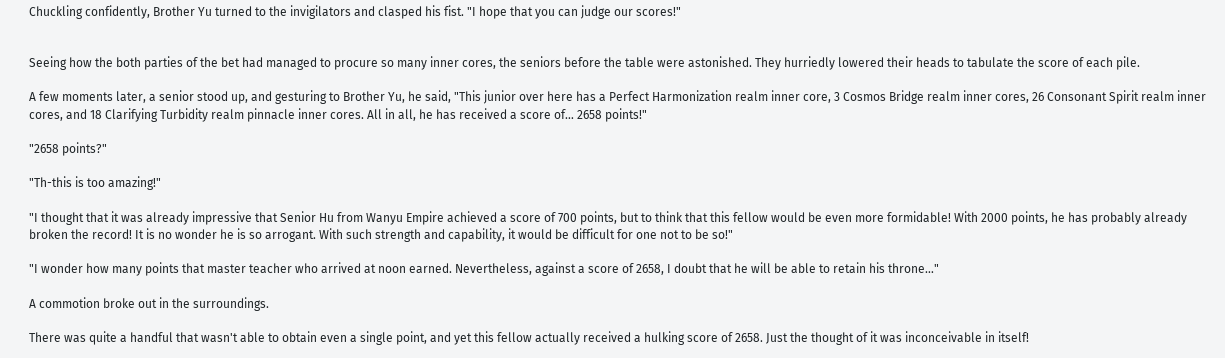Chuckling confidently, Brother Yu turned to the invigilators and clasped his fist. "I hope that you can judge our scores!"


Seeing how the both parties of the bet had managed to procure so many inner cores, the seniors before the table were astonished. They hurriedly lowered their heads to tabulate the score of each pile.

A few moments later, a senior stood up, and gesturing to Brother Yu, he said, "This junior over here has a Perfect Harmonization realm inner core, 3 Cosmos Bridge realm inner cores, 26 Consonant Spirit realm inner cores, and 18 Clarifying Turbidity realm pinnacle inner cores. All in all, he has received a score of… 2658 points!"

"2658 points?"

"Th-this is too amazing!"

"I thought that it was already impressive that Senior Hu from Wanyu Empire achieved a score of 700 points, but to think that this fellow would be even more formidable! With 2000 points, he has probably already broken the record! It is no wonder he is so arrogant. With such strength and capability, it would be difficult for one not to be so!"

"I wonder how many points that master teacher who arrived at noon earned. Nevertheless, against a score of 2658, I doubt that he will be able to retain his throne…"

A commotion broke out in the surroundings.

There was quite a handful that wasn't able to obtain even a single point, and yet this fellow actually received a hulking score of 2658. Just the thought of it was inconceivable in itself!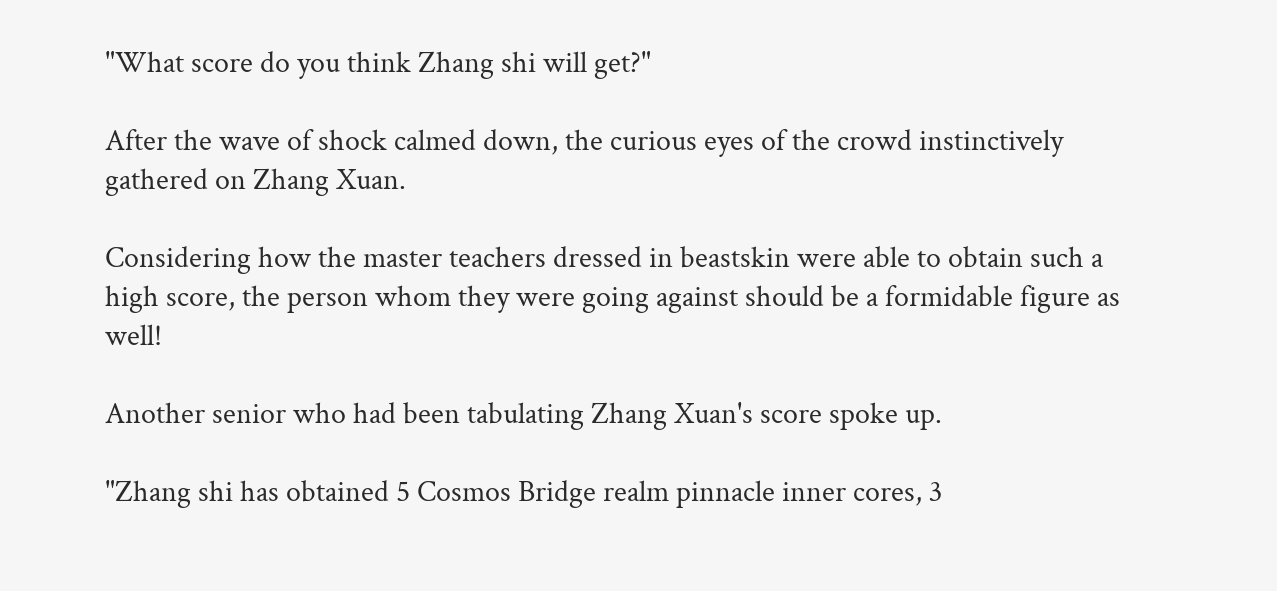"What score do you think Zhang shi will get?"

After the wave of shock calmed down, the curious eyes of the crowd instinctively gathered on Zhang Xuan.

Considering how the master teachers dressed in beastskin were able to obtain such a high score, the person whom they were going against should be a formidable figure as well!

Another senior who had been tabulating Zhang Xuan's score spoke up.

"Zhang shi has obtained 5 Cosmos Bridge realm pinnacle inner cores, 3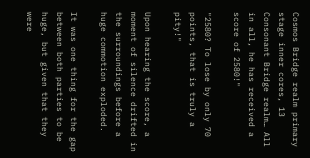Cosmos Bridge realm primary stage inner cores, 13 Consonant Bridge realm… All in all, he has received a score of 2580!"

"2580? To lose by only 70 points, that is truly a pity!"

Upon hearing the score, a moment of silence drifted in the surroundings before a huge commotion exploded.

It was one thing for the gap between both parties to be huge, but given that they were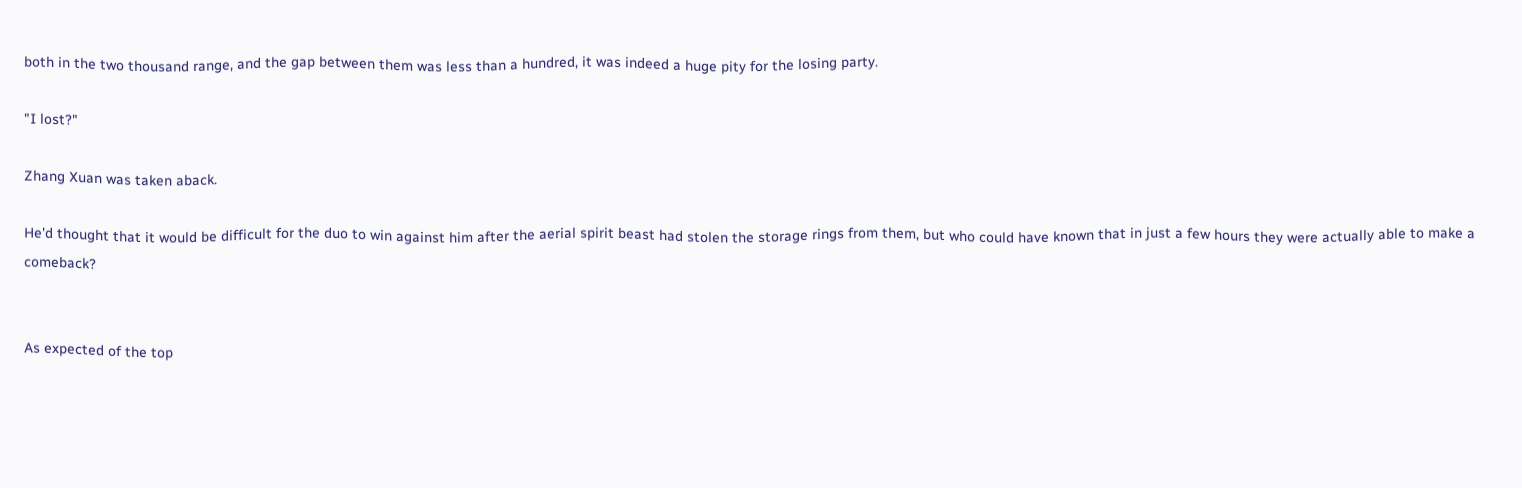both in the two thousand range, and the gap between them was less than a hundred, it was indeed a huge pity for the losing party.

"I lost?"

Zhang Xuan was taken aback.

He'd thought that it would be difficult for the duo to win against him after the aerial spirit beast had stolen the storage rings from them, but who could have known that in just a few hours they were actually able to make a comeback?


As expected of the top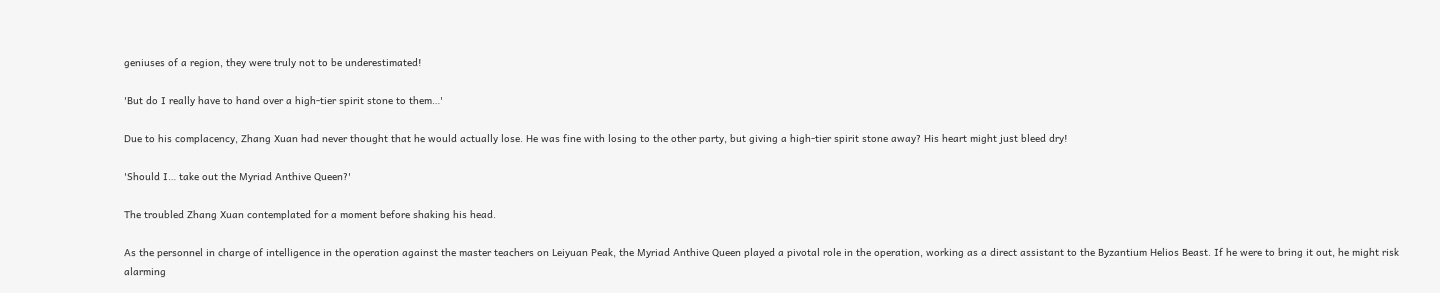geniuses of a region, they were truly not to be underestimated!

'But do I really have to hand over a high-tier spirit stone to them…'

Due to his complacency, Zhang Xuan had never thought that he would actually lose. He was fine with losing to the other party, but giving a high-tier spirit stone away? His heart might just bleed dry!

'Should I… take out the Myriad Anthive Queen?'

The troubled Zhang Xuan contemplated for a moment before shaking his head.

As the personnel in charge of intelligence in the operation against the master teachers on Leiyuan Peak, the Myriad Anthive Queen played a pivotal role in the operation, working as a direct assistant to the Byzantium Helios Beast. If he were to bring it out, he might risk alarming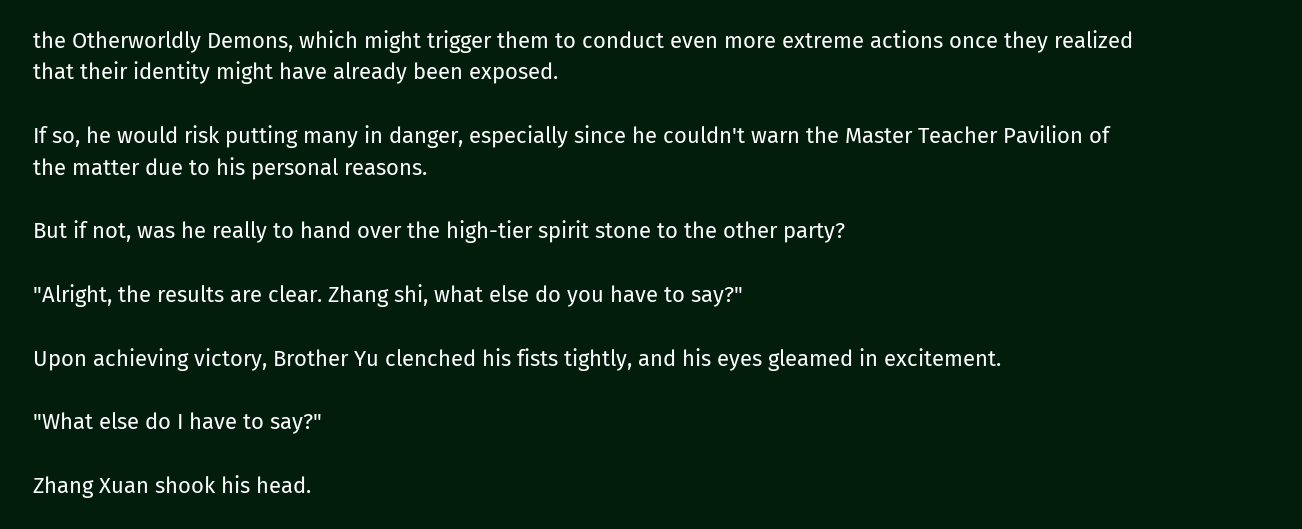the Otherworldly Demons, which might trigger them to conduct even more extreme actions once they realized that their identity might have already been exposed.

If so, he would risk putting many in danger, especially since he couldn't warn the Master Teacher Pavilion of the matter due to his personal reasons.

But if not, was he really to hand over the high-tier spirit stone to the other party?

"Alright, the results are clear. Zhang shi, what else do you have to say?"

Upon achieving victory, Brother Yu clenched his fists tightly, and his eyes gleamed in excitement.

"What else do I have to say?"

Zhang Xuan shook his head.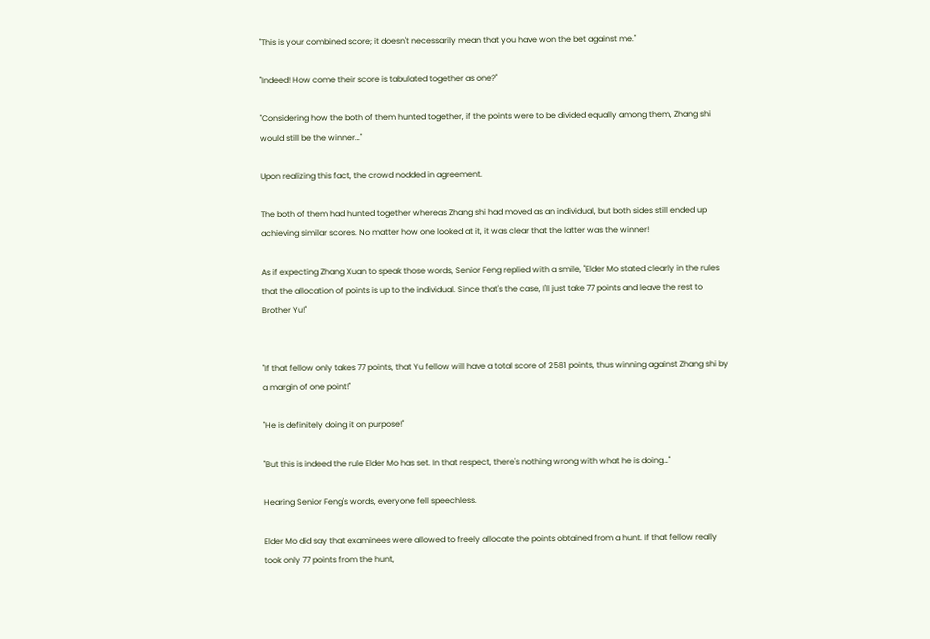"This is your combined score; it doesn't necessarily mean that you have won the bet against me."

"Indeed! How come their score is tabulated together as one?"

"Considering how the both of them hunted together, if the points were to be divided equally among them, Zhang shi would still be the winner…"

Upon realizing this fact, the crowd nodded in agreement.

The both of them had hunted together whereas Zhang shi had moved as an individual, but both sides still ended up achieving similar scores. No matter how one looked at it, it was clear that the latter was the winner!

As if expecting Zhang Xuan to speak those words, Senior Feng replied with a smile, "Elder Mo stated clearly in the rules that the allocation of points is up to the individual. Since that's the case, I'll just take 77 points and leave the rest to Brother Yu!"


"If that fellow only takes 77 points, that Yu fellow will have a total score of 2581 points, thus winning against Zhang shi by a margin of one point!"

"He is definitely doing it on purpose!"

"But this is indeed the rule Elder Mo has set. In that respect, there's nothing wrong with what he is doing…"

Hearing Senior Feng's words, everyone fell speechless.

Elder Mo did say that examinees were allowed to freely allocate the points obtained from a hunt. If that fellow really took only 77 points from the hunt,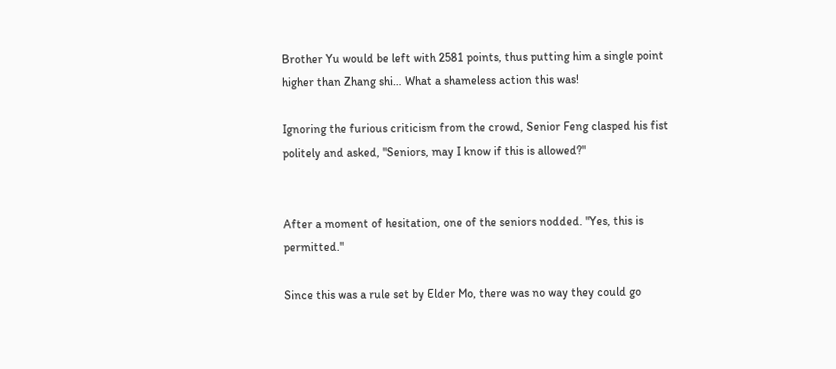Brother Yu would be left with 2581 points, thus putting him a single point higher than Zhang shi… What a shameless action this was!

Ignoring the furious criticism from the crowd, Senior Feng clasped his fist politely and asked, "Seniors, may I know if this is allowed?"


After a moment of hesitation, one of the seniors nodded. "Yes, this is permitted."

Since this was a rule set by Elder Mo, there was no way they could go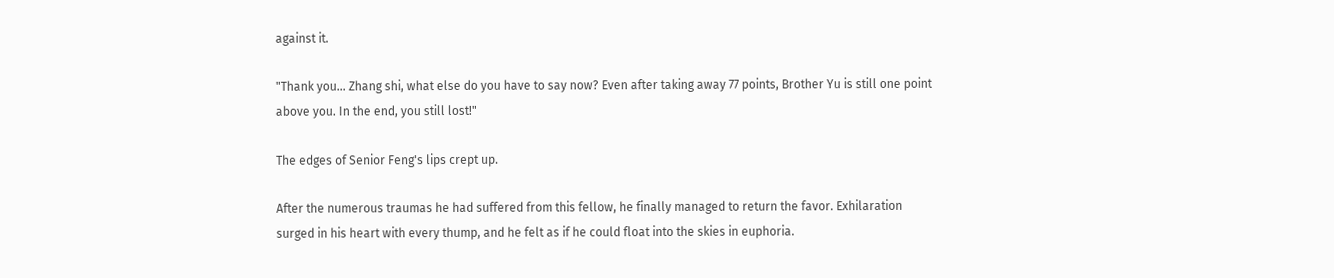against it.

"Thank you… Zhang shi, what else do you have to say now? Even after taking away 77 points, Brother Yu is still one point above you. In the end, you still lost!"

The edges of Senior Feng's lips crept up.

After the numerous traumas he had suffered from this fellow, he finally managed to return the favor. Exhilaration surged in his heart with every thump, and he felt as if he could float into the skies in euphoria.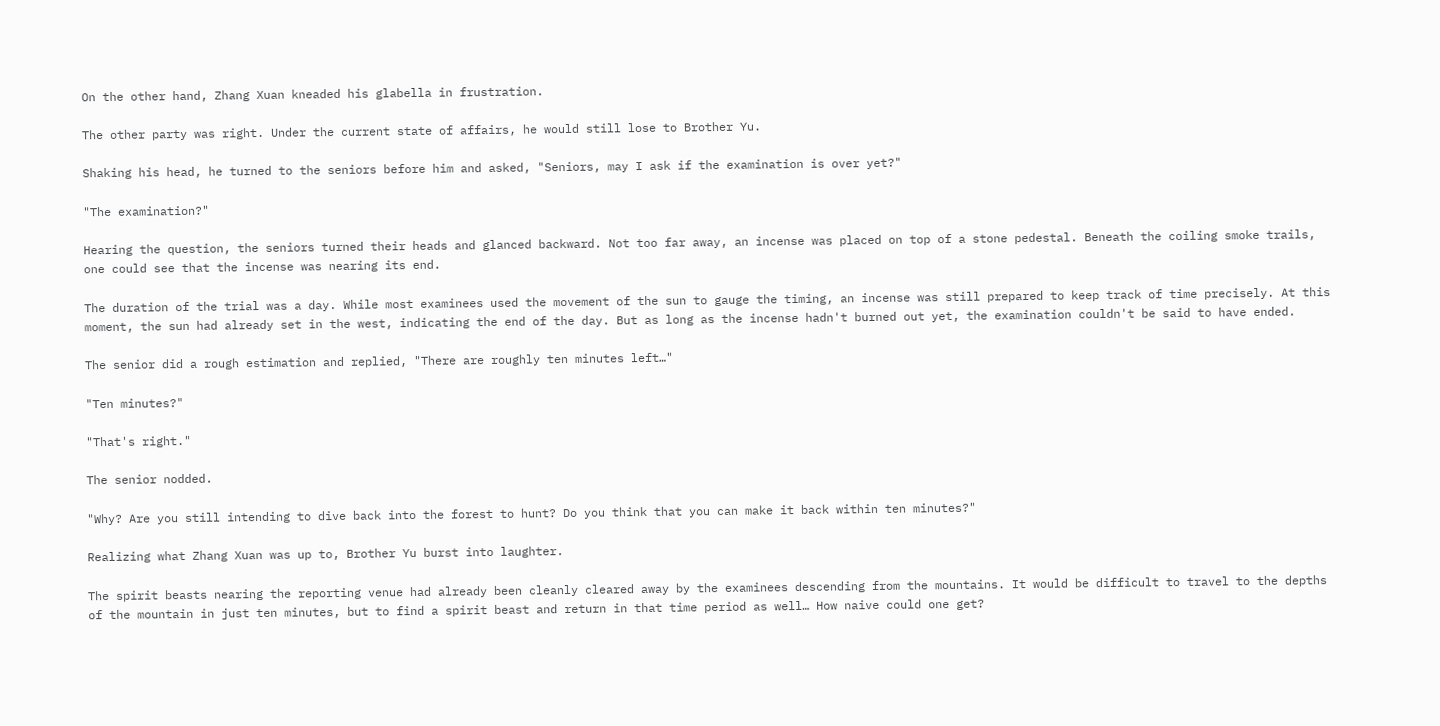On the other hand, Zhang Xuan kneaded his glabella in frustration.

The other party was right. Under the current state of affairs, he would still lose to Brother Yu.

Shaking his head, he turned to the seniors before him and asked, "Seniors, may I ask if the examination is over yet?"

"The examination?"

Hearing the question, the seniors turned their heads and glanced backward. Not too far away, an incense was placed on top of a stone pedestal. Beneath the coiling smoke trails, one could see that the incense was nearing its end.

The duration of the trial was a day. While most examinees used the movement of the sun to gauge the timing, an incense was still prepared to keep track of time precisely. At this moment, the sun had already set in the west, indicating the end of the day. But as long as the incense hadn't burned out yet, the examination couldn't be said to have ended.

The senior did a rough estimation and replied, "There are roughly ten minutes left…"

"Ten minutes?"

"That's right."

The senior nodded.

"Why? Are you still intending to dive back into the forest to hunt? Do you think that you can make it back within ten minutes?"

Realizing what Zhang Xuan was up to, Brother Yu burst into laughter.

The spirit beasts nearing the reporting venue had already been cleanly cleared away by the examinees descending from the mountains. It would be difficult to travel to the depths of the mountain in just ten minutes, but to find a spirit beast and return in that time period as well… How naive could one get?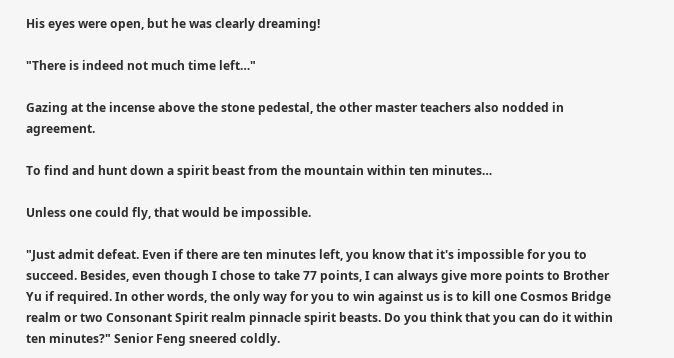His eyes were open, but he was clearly dreaming!

"There is indeed not much time left…"

Gazing at the incense above the stone pedestal, the other master teachers also nodded in agreement.

To find and hunt down a spirit beast from the mountain within ten minutes…

Unless one could fly, that would be impossible.

"Just admit defeat. Even if there are ten minutes left, you know that it's impossible for you to succeed. Besides, even though I chose to take 77 points, I can always give more points to Brother Yu if required. In other words, the only way for you to win against us is to kill one Cosmos Bridge realm or two Consonant Spirit realm pinnacle spirit beasts. Do you think that you can do it within ten minutes?" Senior Feng sneered coldly.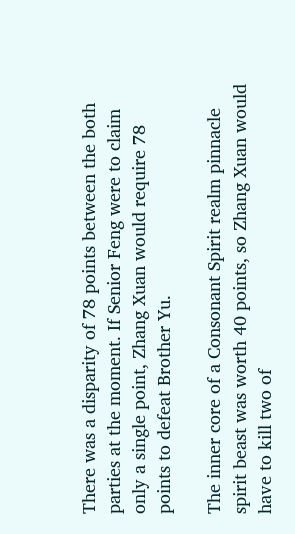There was a disparity of 78 points between the both parties at the moment. If Senior Feng were to claim only a single point, Zhang Xuan would require 78 points to defeat Brother Yu.

The inner core of a Consonant Spirit realm pinnacle spirit beast was worth 40 points, so Zhang Xuan would have to kill two of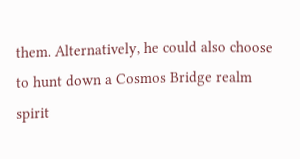them. Alternatively, he could also choose to hunt down a Cosmos Bridge realm spirit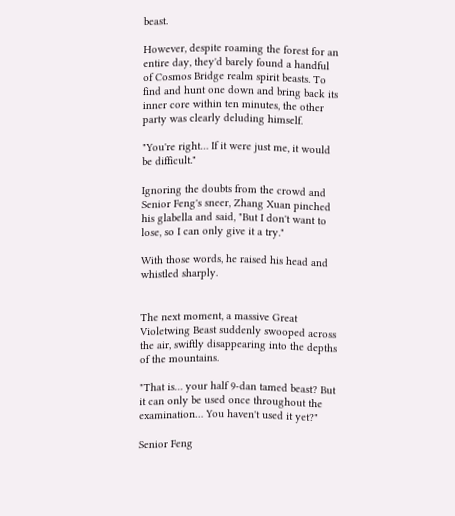beast.

However, despite roaming the forest for an entire day, they'd barely found a handful of Cosmos Bridge realm spirit beasts. To find and hunt one down and bring back its inner core within ten minutes, the other party was clearly deluding himself.

"You're right… If it were just me, it would be difficult."

Ignoring the doubts from the crowd and Senior Feng's sneer, Zhang Xuan pinched his glabella and said, "But I don't want to lose, so I can only give it a try."

With those words, he raised his head and whistled sharply.


The next moment, a massive Great Violetwing Beast suddenly swooped across the air, swiftly disappearing into the depths of the mountains.

"That is… your half 9-dan tamed beast? But it can only be used once throughout the examination… You haven't used it yet?"

Senior Feng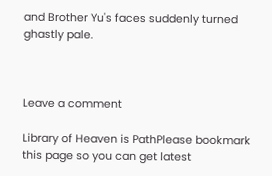and Brother Yu's faces suddenly turned ghastly pale.



Leave a comment

Library of Heaven is PathPlease bookmark this page so you can get latest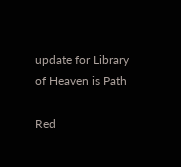update for Library of Heaven is Path

Red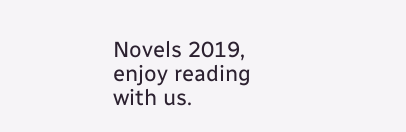Novels 2019, enjoy reading with us.